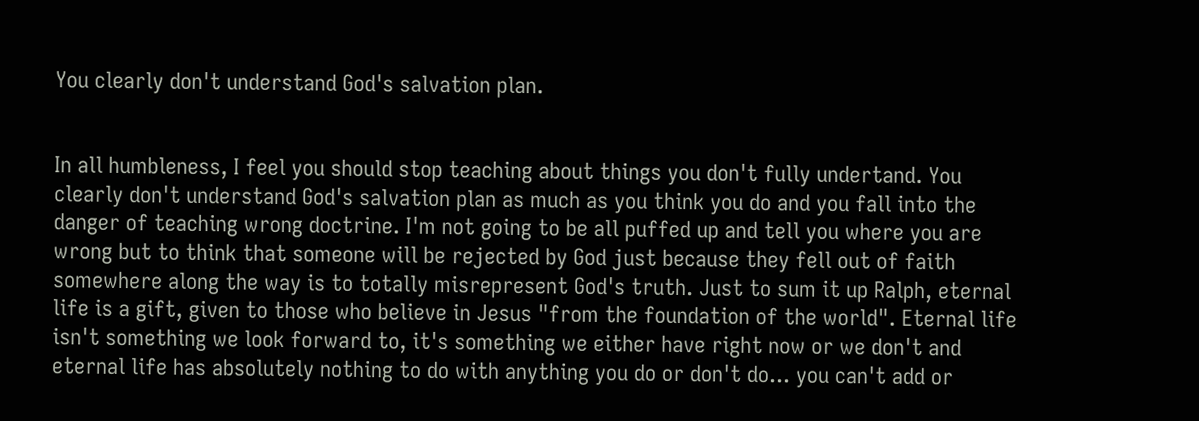You clearly don't understand God's salvation plan.


In all humbleness, I feel you should stop teaching about things you don't fully undertand. You clearly don't understand God's salvation plan as much as you think you do and you fall into the danger of teaching wrong doctrine. I'm not going to be all puffed up and tell you where you are wrong but to think that someone will be rejected by God just because they fell out of faith somewhere along the way is to totally misrepresent God's truth. Just to sum it up Ralph, eternal life is a gift, given to those who believe in Jesus "from the foundation of the world". Eternal life isn't something we look forward to, it's something we either have right now or we don't and eternal life has absolutely nothing to do with anything you do or don't do... you can't add or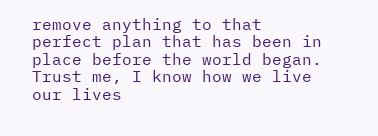remove anything to that perfect plan that has been in place before the world began. Trust me, I know how we live our lives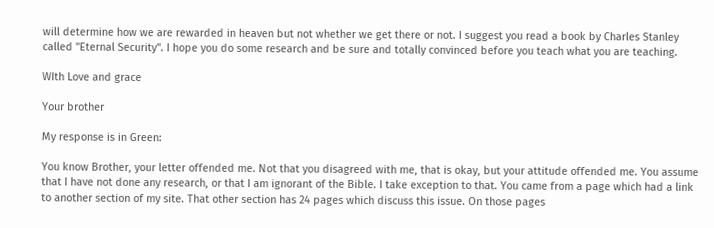will determine how we are rewarded in heaven but not whether we get there or not. I suggest you read a book by Charles Stanley called "Eternal Security". I hope you do some research and be sure and totally convinced before you teach what you are teaching.

WIth Love and grace

Your brother

My response is in Green:

You know Brother, your letter offended me. Not that you disagreed with me, that is okay, but your attitude offended me. You assume that I have not done any research, or that I am ignorant of the Bible. I take exception to that. You came from a page which had a link to another section of my site. That other section has 24 pages which discuss this issue. On those pages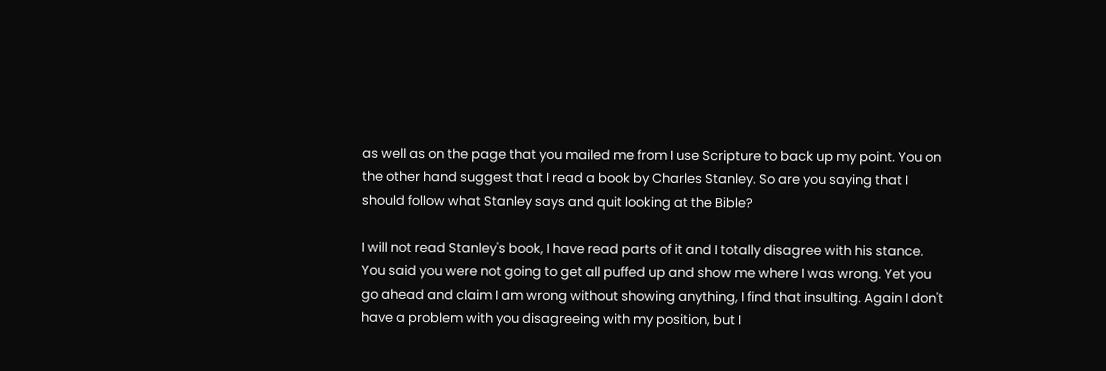as well as on the page that you mailed me from I use Scripture to back up my point. You on the other hand suggest that I read a book by Charles Stanley. So are you saying that I should follow what Stanley says and quit looking at the Bible?

I will not read Stanley's book, I have read parts of it and I totally disagree with his stance. You said you were not going to get all puffed up and show me where I was wrong. Yet you go ahead and claim I am wrong without showing anything, I find that insulting. Again I don't have a problem with you disagreeing with my position, but I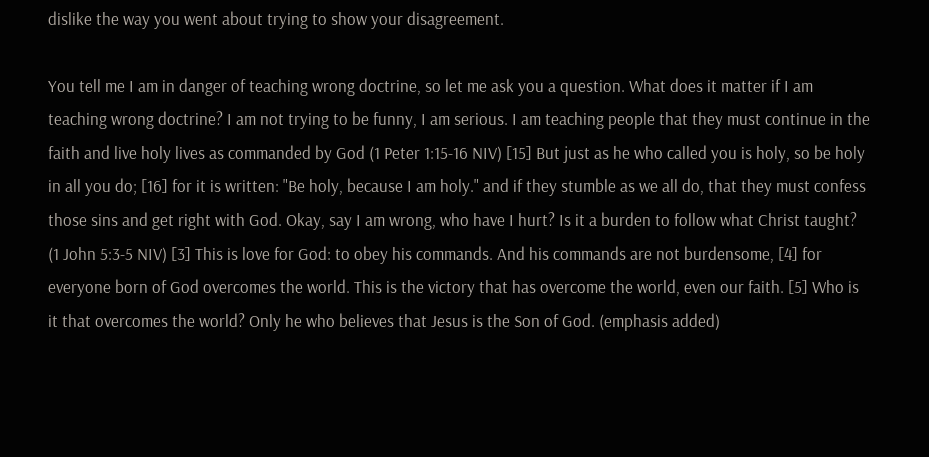dislike the way you went about trying to show your disagreement.

You tell me I am in danger of teaching wrong doctrine, so let me ask you a question. What does it matter if I am teaching wrong doctrine? I am not trying to be funny, I am serious. I am teaching people that they must continue in the faith and live holy lives as commanded by God (1 Peter 1:15-16 NIV) [15] But just as he who called you is holy, so be holy in all you do; [16] for it is written: "Be holy, because I am holy." and if they stumble as we all do, that they must confess those sins and get right with God. Okay, say I am wrong, who have I hurt? Is it a burden to follow what Christ taught? (1 John 5:3-5 NIV) [3] This is love for God: to obey his commands. And his commands are not burdensome, [4] for everyone born of God overcomes the world. This is the victory that has overcome the world, even our faith. [5] Who is it that overcomes the world? Only he who believes that Jesus is the Son of God. (emphasis added)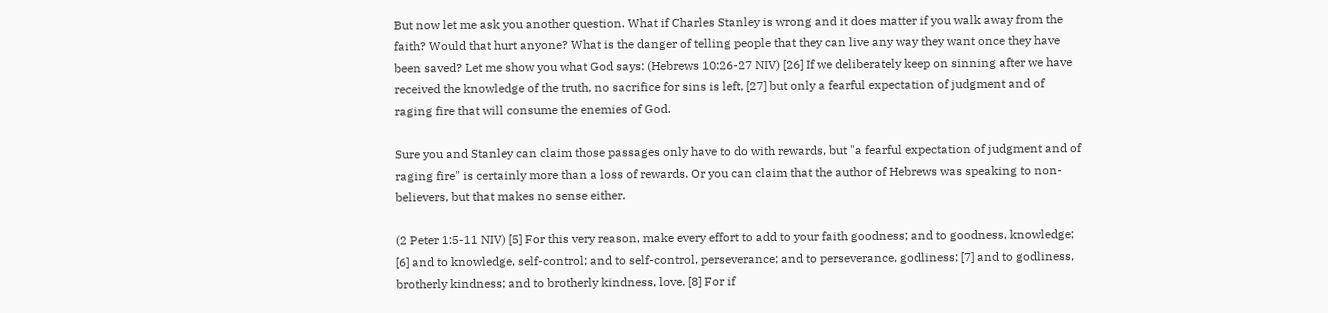But now let me ask you another question. What if Charles Stanley is wrong and it does matter if you walk away from the faith? Would that hurt anyone? What is the danger of telling people that they can live any way they want once they have been saved? Let me show you what God says: (Hebrews 10:26-27 NIV) [26] If we deliberately keep on sinning after we have received the knowledge of the truth, no sacrifice for sins is left, [27] but only a fearful expectation of judgment and of raging fire that will consume the enemies of God.

Sure you and Stanley can claim those passages only have to do with rewards, but "a fearful expectation of judgment and of raging fire" is certainly more than a loss of rewards. Or you can claim that the author of Hebrews was speaking to non-believers, but that makes no sense either.

(2 Peter 1:5-11 NIV) [5] For this very reason, make every effort to add to your faith goodness; and to goodness, knowledge; [6] and to knowledge, self-control; and to self-control, perseverance; and to perseverance, godliness; [7] and to godliness, brotherly kindness; and to brotherly kindness, love. [8] For if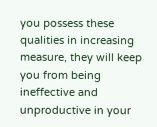you possess these qualities in increasing measure, they will keep you from being ineffective and unproductive in your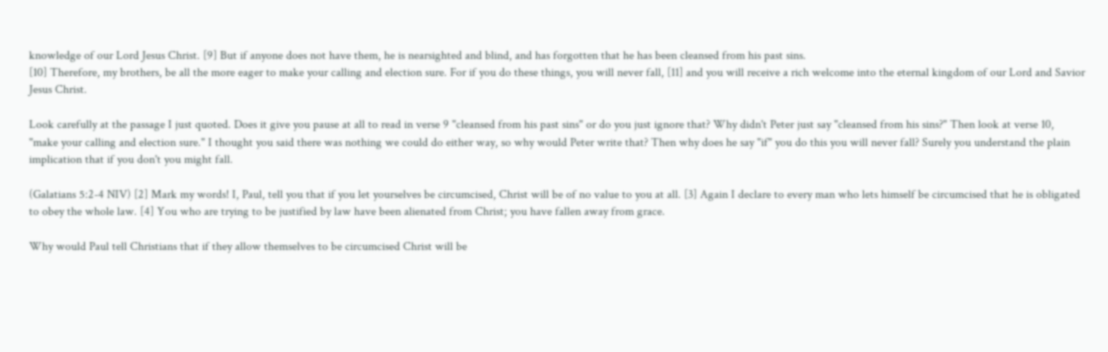knowledge of our Lord Jesus Christ. [9] But if anyone does not have them, he is nearsighted and blind, and has forgotten that he has been cleansed from his past sins.
[10] Therefore, my brothers, be all the more eager to make your calling and election sure. For if you do these things, you will never fall, [11] and you will receive a rich welcome into the eternal kingdom of our Lord and Savior Jesus Christ.

Look carefully at the passage I just quoted. Does it give you pause at all to read in verse 9 "cleansed from his past sins" or do you just ignore that? Why didn't Peter just say "cleansed from his sins?" Then look at verse 10, "make your calling and election sure." I thought you said there was nothing we could do either way, so why would Peter write that? Then why does he say "if" you do this you will never fall? Surely you understand the plain implication that if you don't you might fall.

(Galatians 5:2-4 NIV) [2] Mark my words! I, Paul, tell you that if you let yourselves be circumcised, Christ will be of no value to you at all. [3] Again I declare to every man who lets himself be circumcised that he is obligated to obey the whole law. [4] You who are trying to be justified by law have been alienated from Christ; you have fallen away from grace.

Why would Paul tell Christians that if they allow themselves to be circumcised Christ will be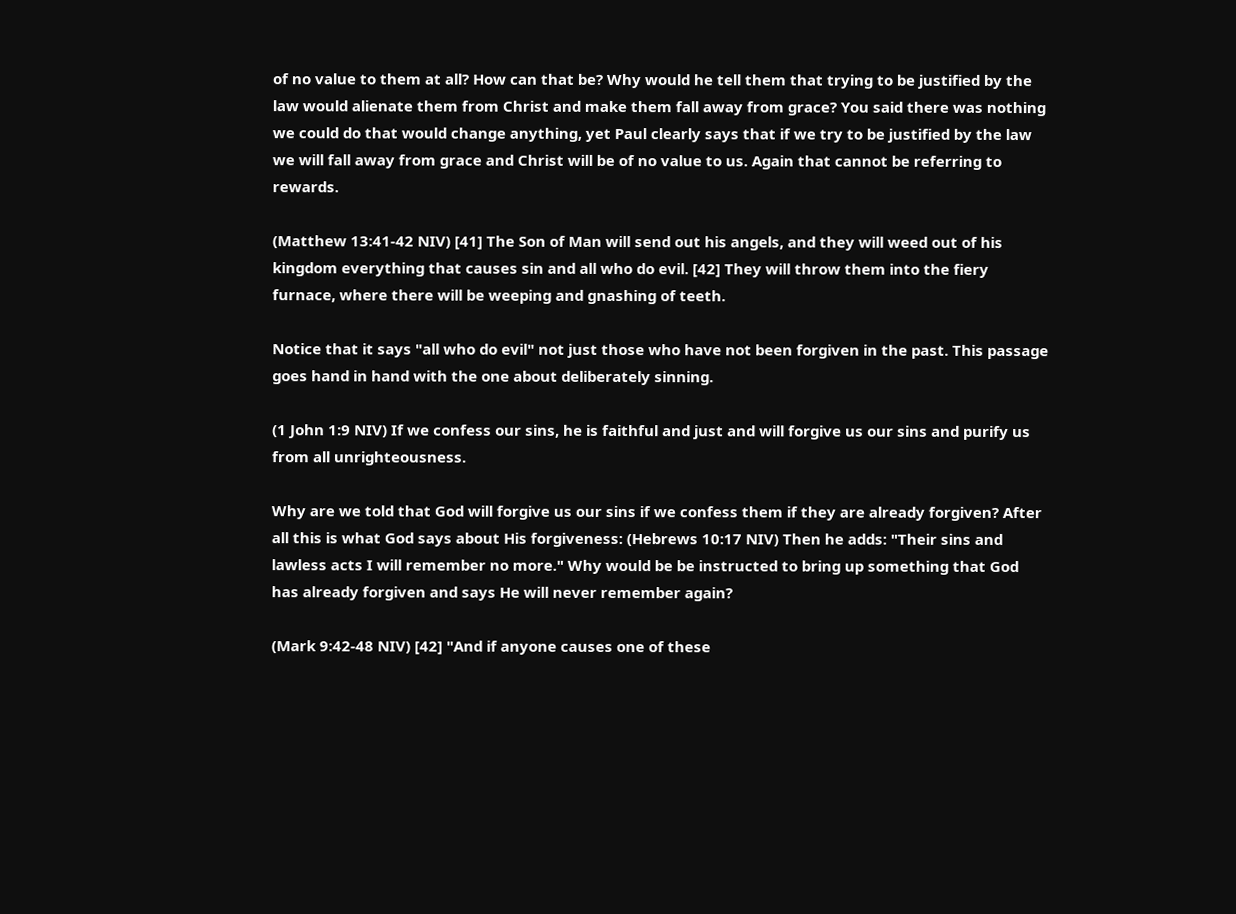of no value to them at all? How can that be? Why would he tell them that trying to be justified by the law would alienate them from Christ and make them fall away from grace? You said there was nothing we could do that would change anything, yet Paul clearly says that if we try to be justified by the law we will fall away from grace and Christ will be of no value to us. Again that cannot be referring to rewards.

(Matthew 13:41-42 NIV) [41] The Son of Man will send out his angels, and they will weed out of his kingdom everything that causes sin and all who do evil. [42] They will throw them into the fiery furnace, where there will be weeping and gnashing of teeth.

Notice that it says "all who do evil" not just those who have not been forgiven in the past. This passage goes hand in hand with the one about deliberately sinning.

(1 John 1:9 NIV) If we confess our sins, he is faithful and just and will forgive us our sins and purify us from all unrighteousness.

Why are we told that God will forgive us our sins if we confess them if they are already forgiven? After all this is what God says about His forgiveness: (Hebrews 10:17 NIV) Then he adds: "Their sins and lawless acts I will remember no more." Why would be be instructed to bring up something that God has already forgiven and says He will never remember again?

(Mark 9:42-48 NIV) [42] "And if anyone causes one of these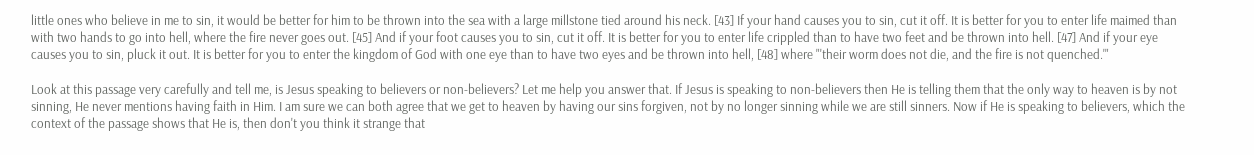little ones who believe in me to sin, it would be better for him to be thrown into the sea with a large millstone tied around his neck. [43] If your hand causes you to sin, cut it off. It is better for you to enter life maimed than with two hands to go into hell, where the fire never goes out. [45] And if your foot causes you to sin, cut it off. It is better for you to enter life crippled than to have two feet and be thrown into hell. [47] And if your eye causes you to sin, pluck it out. It is better for you to enter the kingdom of God with one eye than to have two eyes and be thrown into hell, [48] where "'their worm does not die, and the fire is not quenched.'"

Look at this passage very carefully and tell me, is Jesus speaking to believers or non-believers? Let me help you answer that. If Jesus is speaking to non-believers then He is telling them that the only way to heaven is by not sinning, He never mentions having faith in Him. I am sure we can both agree that we get to heaven by having our sins forgiven, not by no longer sinning while we are still sinners. Now if He is speaking to believers, which the context of the passage shows that He is, then don't you think it strange that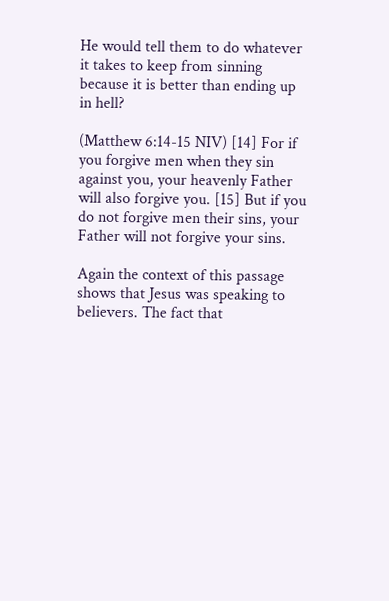He would tell them to do whatever it takes to keep from sinning because it is better than ending up in hell?

(Matthew 6:14-15 NIV) [14] For if you forgive men when they sin against you, your heavenly Father will also forgive you. [15] But if you do not forgive men their sins, your Father will not forgive your sins.

Again the context of this passage shows that Jesus was speaking to believers. The fact that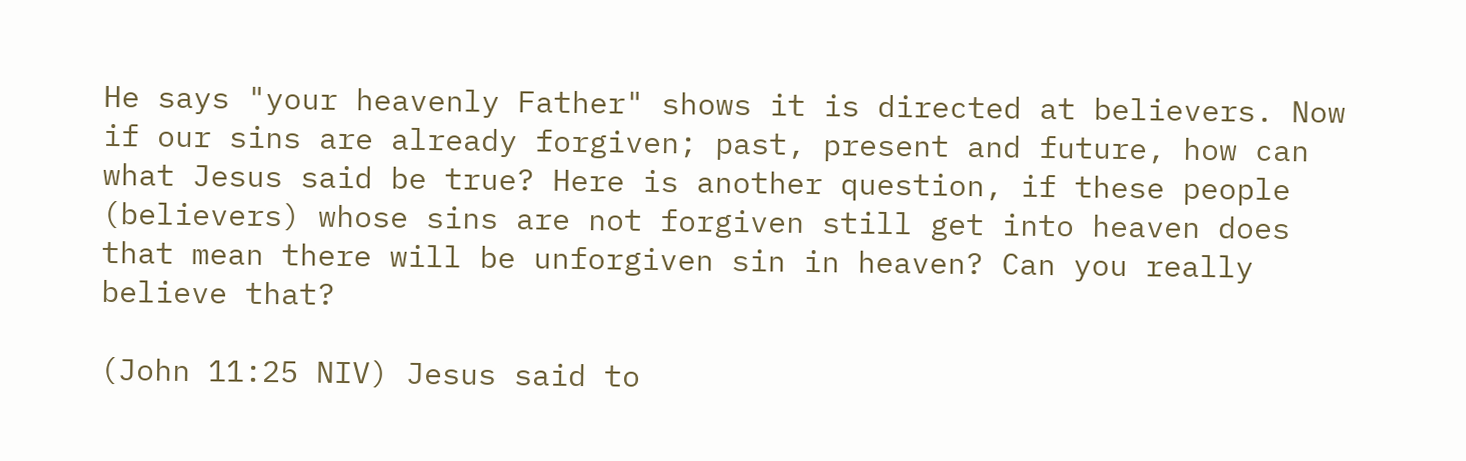He says "your heavenly Father" shows it is directed at believers. Now if our sins are already forgiven; past, present and future, how can what Jesus said be true? Here is another question, if these people (believers) whose sins are not forgiven still get into heaven does that mean there will be unforgiven sin in heaven? Can you really believe that?

(John 11:25 NIV) Jesus said to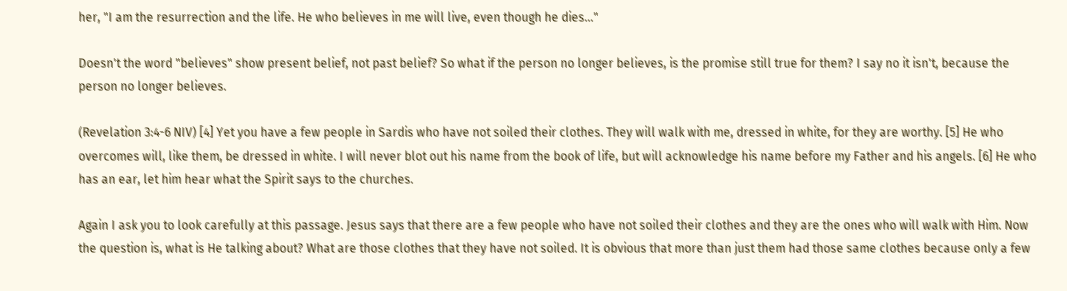her, "I am the resurrection and the life. He who believes in me will live, even though he dies..."

Doesn't the word "believes" show present belief, not past belief? So what if the person no longer believes, is the promise still true for them? I say no it isn't, because the person no longer believes.

(Revelation 3:4-6 NIV) [4] Yet you have a few people in Sardis who have not soiled their clothes. They will walk with me, dressed in white, for they are worthy. [5] He who overcomes will, like them, be dressed in white. I will never blot out his name from the book of life, but will acknowledge his name before my Father and his angels. [6] He who has an ear, let him hear what the Spirit says to the churches.

Again I ask you to look carefully at this passage. Jesus says that there are a few people who have not soiled their clothes and they are the ones who will walk with Him. Now the question is, what is He talking about? What are those clothes that they have not soiled. It is obvious that more than just them had those same clothes because only a few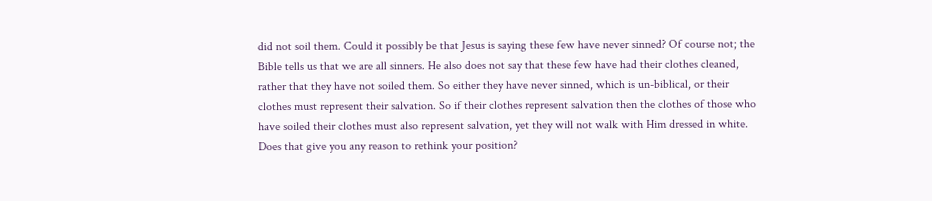did not soil them. Could it possibly be that Jesus is saying these few have never sinned? Of course not; the Bible tells us that we are all sinners. He also does not say that these few have had their clothes cleaned, rather that they have not soiled them. So either they have never sinned, which is un-biblical, or their clothes must represent their salvation. So if their clothes represent salvation then the clothes of those who have soiled their clothes must also represent salvation, yet they will not walk with Him dressed in white. Does that give you any reason to rethink your position?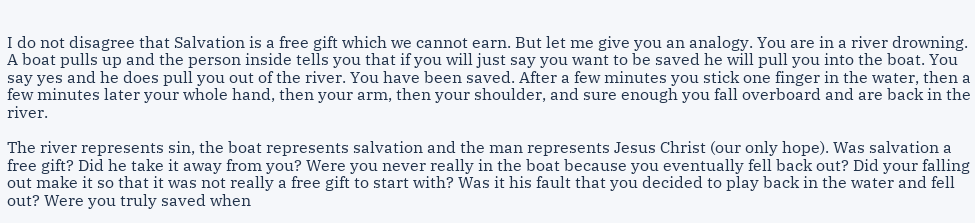I do not disagree that Salvation is a free gift which we cannot earn. But let me give you an analogy. You are in a river drowning. A boat pulls up and the person inside tells you that if you will just say you want to be saved he will pull you into the boat. You say yes and he does pull you out of the river. You have been saved. After a few minutes you stick one finger in the water, then a few minutes later your whole hand, then your arm, then your shoulder, and sure enough you fall overboard and are back in the river.

The river represents sin, the boat represents salvation and the man represents Jesus Christ (our only hope). Was salvation a free gift? Did he take it away from you? Were you never really in the boat because you eventually fell back out? Did your falling out make it so that it was not really a free gift to start with? Was it his fault that you decided to play back in the water and fell out? Were you truly saved when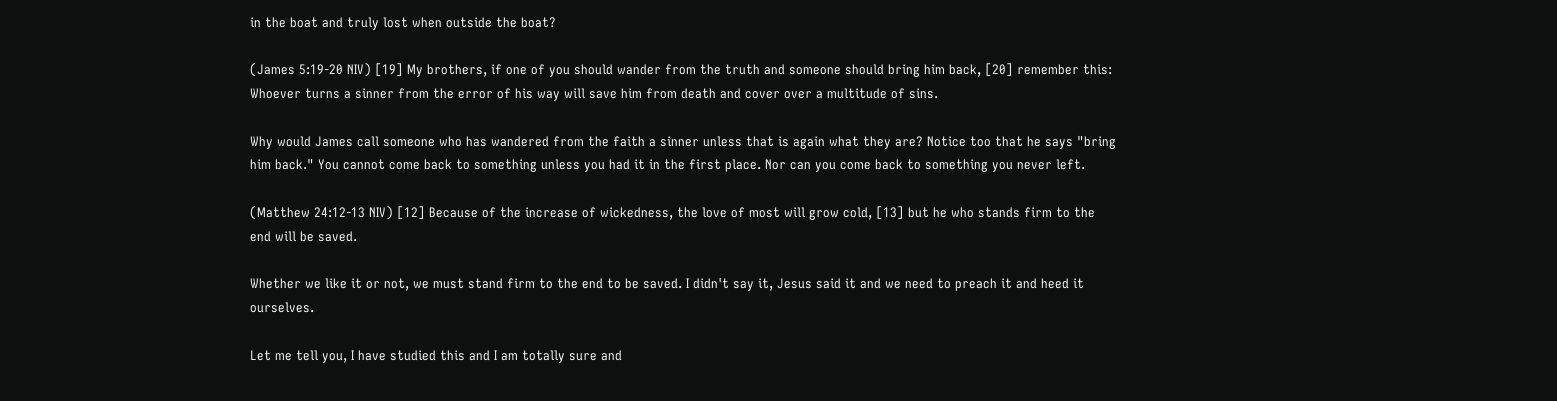in the boat and truly lost when outside the boat?

(James 5:19-20 NIV) [19] My brothers, if one of you should wander from the truth and someone should bring him back, [20] remember this: Whoever turns a sinner from the error of his way will save him from death and cover over a multitude of sins.

Why would James call someone who has wandered from the faith a sinner unless that is again what they are? Notice too that he says "bring him back." You cannot come back to something unless you had it in the first place. Nor can you come back to something you never left.

(Matthew 24:12-13 NIV) [12] Because of the increase of wickedness, the love of most will grow cold, [13] but he who stands firm to the end will be saved.

Whether we like it or not, we must stand firm to the end to be saved. I didn't say it, Jesus said it and we need to preach it and heed it ourselves.

Let me tell you, I have studied this and I am totally sure and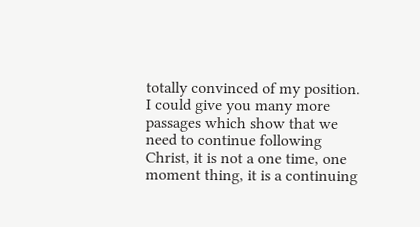totally convinced of my position. I could give you many more passages which show that we need to continue following Christ, it is not a one time, one moment thing, it is a continuing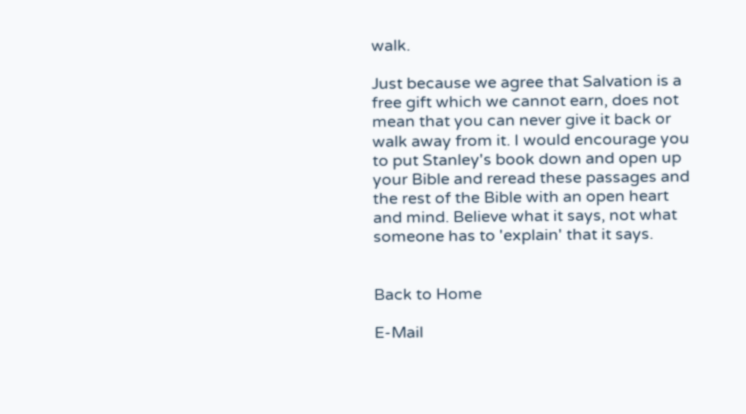walk.

Just because we agree that Salvation is a free gift which we cannot earn, does not mean that you can never give it back or walk away from it. I would encourage you to put Stanley's book down and open up your Bible and reread these passages and the rest of the Bible with an open heart and mind. Believe what it says, not what someone has to 'explain' that it says.


Back to Home

E-Mail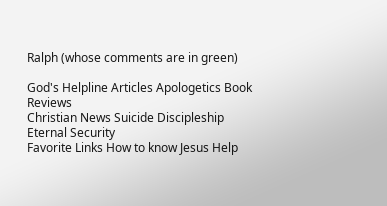Ralph (whose comments are in green)

God's Helpline Articles Apologetics Book Reviews
Christian News Suicide Discipleship Eternal Security
Favorite Links How to know Jesus Help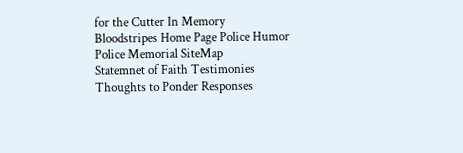for the Cutter In Memory
Bloodstripes Home Page Police Humor Police Memorial SiteMap
Statemnet of Faith Testimonies Thoughts to Ponder Responses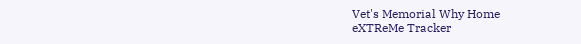Vet's Memorial Why Home
eXTReMe Tracker